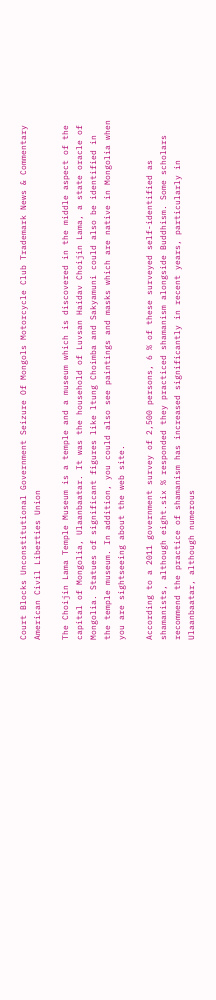Court Blocks Unconstitutional Government Seizure Of Mongols Motorcycle Club Trademark News & Commentary American Civil Liberties Union

The Choijin Lama Temple Museum is a temple and a museum which is discovered in the middle aspect of the capital of Mongolia, Ulaanbaatar. It was the household of Luvsan Haidav Choijin Lama, a state oracle of Mongolia. Statues of significant figures like ltung Choimba and Sakyamuni could also be identified in the temple museum. In addition, you could also see paintings and masks which are native in Mongolia when you are sightseeing about the web site.

According to a 2011 government survey of 2,500 persons, 6 % of these surveyed self-identified as shamanists, although eight.six % responded they practiced shamanism alongside Buddhism. Some scholars recommend the practice of shamanism has increased significantly in recent years, particularly in Ulaanbaatar, although numerous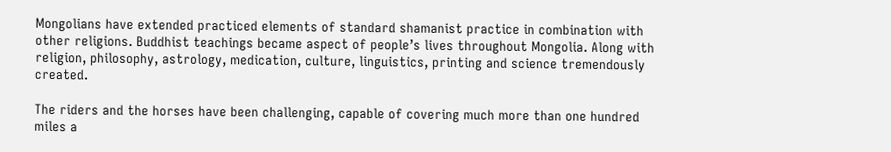Mongolians have extended practiced elements of standard shamanist practice in combination with other religions. Buddhist teachings became aspect of people’s lives throughout Mongolia. Along with religion, philosophy, astrology, medication, culture, linguistics, printing and science tremendously created.

The riders and the horses have been challenging, capable of covering much more than one hundred miles a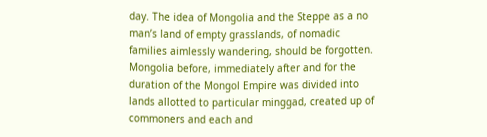day. The idea of Mongolia and the Steppe as a no man’s land of empty grasslands, of nomadic families aimlessly wandering, should be forgotten. Mongolia before, immediately after and for the duration of the Mongol Empire was divided into lands allotted to particular minggad, created up of commoners and each and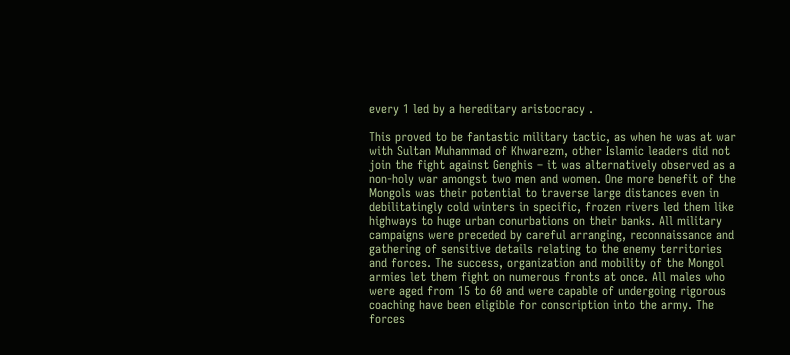every 1 led by a hereditary aristocracy .

This proved to be fantastic military tactic, as when he was at war with Sultan Muhammad of Khwarezm, other Islamic leaders did not join the fight against Genghis – it was alternatively observed as a non-holy war amongst two men and women. One more benefit of the Mongols was their potential to traverse large distances even in debilitatingly cold winters in specific, frozen rivers led them like highways to huge urban conurbations on their banks. All military campaigns were preceded by careful arranging, reconnaissance and gathering of sensitive details relating to the enemy territories and forces. The success, organization and mobility of the Mongol armies let them fight on numerous fronts at once. All males who were aged from 15 to 60 and were capable of undergoing rigorous coaching have been eligible for conscription into the army. The forces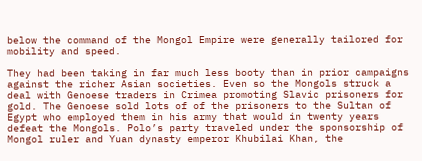below the command of the Mongol Empire were generally tailored for mobility and speed.

They had been taking in far much less booty than in prior campaigns against the richer Asian societies. Even so the Mongols struck a deal with Genoese traders in Crimea promoting Slavic prisoners for gold. The Genoese sold lots of of the prisoners to the Sultan of Egypt who employed them in his army that would in twenty years defeat the Mongols. Polo’s party traveled under the sponsorship of Mongol ruler and Yuan dynasty emperor Khubilai Khan, the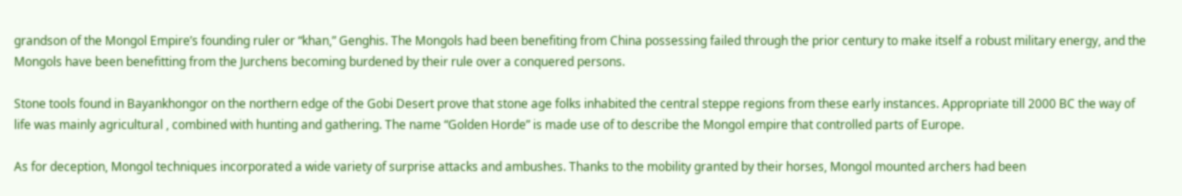grandson of the Mongol Empire’s founding ruler or “khan,” Genghis. The Mongols had been benefiting from China possessing failed through the prior century to make itself a robust military energy, and the Mongols have been benefitting from the Jurchens becoming burdened by their rule over a conquered persons.

Stone tools found in Bayankhongor on the northern edge of the Gobi Desert prove that stone age folks inhabited the central steppe regions from these early instances. Appropriate till 2000 BC the way of life was mainly agricultural , combined with hunting and gathering. The name “Golden Horde” is made use of to describe the Mongol empire that controlled parts of Europe.

As for deception, Mongol techniques incorporated a wide variety of surprise attacks and ambushes. Thanks to the mobility granted by their horses, Mongol mounted archers had been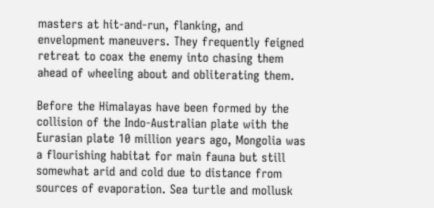masters at hit-and-run, flanking, and envelopment maneuvers. They frequently feigned retreat to coax the enemy into chasing them ahead of wheeling about and obliterating them.

Before the Himalayas have been formed by the collision of the Indo-Australian plate with the Eurasian plate 10 million years ago, Mongolia was a flourishing habitat for main fauna but still somewhat arid and cold due to distance from sources of evaporation. Sea turtle and mollusk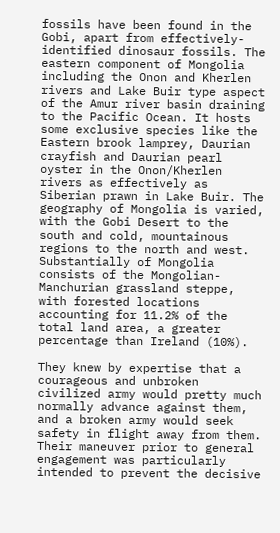fossils have been found in the Gobi, apart from effectively-identified dinosaur fossils. The eastern component of Mongolia including the Onon and Kherlen rivers and Lake Buir type aspect of the Amur river basin draining to the Pacific Ocean. It hosts some exclusive species like the Eastern brook lamprey, Daurian crayfish and Daurian pearl oyster in the Onon/Kherlen rivers as effectively as Siberian prawn in Lake Buir. The geography of Mongolia is varied, with the Gobi Desert to the south and cold, mountainous regions to the north and west. Substantially of Mongolia consists of the Mongolian-Manchurian grassland steppe, with forested locations accounting for 11.2% of the total land area, a greater percentage than Ireland (10%).

They knew by expertise that a courageous and unbroken civilized army would pretty much normally advance against them, and a broken army would seek safety in flight away from them. Their maneuver prior to general engagement was particularly intended to prevent the decisive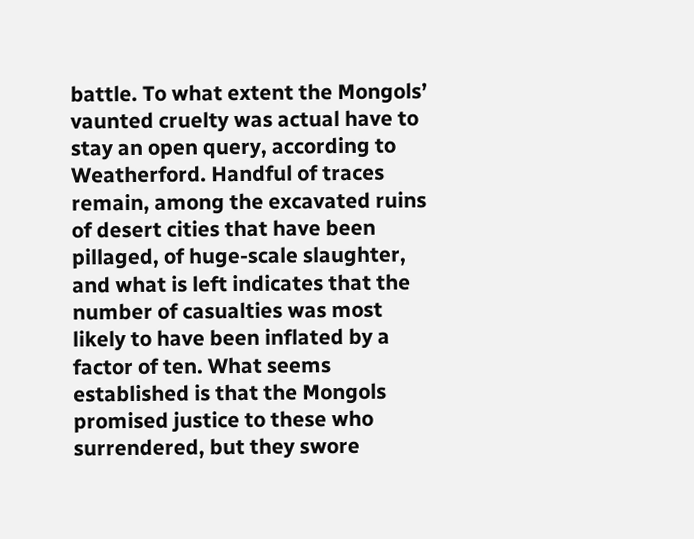battle. To what extent the Mongols’ vaunted cruelty was actual have to stay an open query, according to Weatherford. Handful of traces remain, among the excavated ruins of desert cities that have been pillaged, of huge-scale slaughter, and what is left indicates that the number of casualties was most likely to have been inflated by a factor of ten. What seems established is that the Mongols promised justice to these who surrendered, but they swore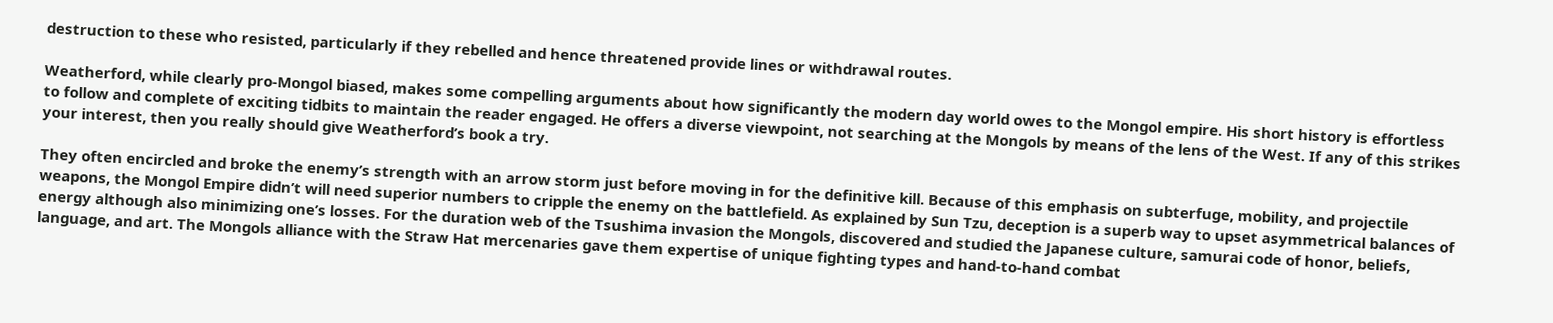destruction to these who resisted, particularly if they rebelled and hence threatened provide lines or withdrawal routes.

Weatherford, while clearly pro-Mongol biased, makes some compelling arguments about how significantly the modern day world owes to the Mongol empire. His short history is effortless to follow and complete of exciting tidbits to maintain the reader engaged. He offers a diverse viewpoint, not searching at the Mongols by means of the lens of the West. If any of this strikes your interest, then you really should give Weatherford’s book a try.

They often encircled and broke the enemy’s strength with an arrow storm just before moving in for the definitive kill. Because of this emphasis on subterfuge, mobility, and projectile weapons, the Mongol Empire didn’t will need superior numbers to cripple the enemy on the battlefield. As explained by Sun Tzu, deception is a superb way to upset asymmetrical balances of energy although also minimizing one’s losses. For the duration web of the Tsushima invasion the Mongols, discovered and studied the Japanese culture, samurai code of honor, beliefs, language, and art. The Mongols alliance with the Straw Hat mercenaries gave them expertise of unique fighting types and hand-to-hand combat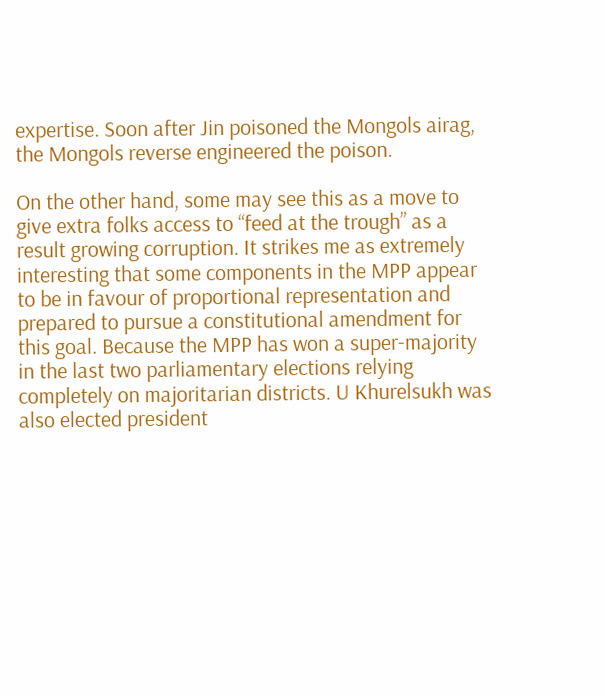expertise. Soon after Jin poisoned the Mongols airag, the Mongols reverse engineered the poison.

On the other hand, some may see this as a move to give extra folks access to “feed at the trough” as a result growing corruption. It strikes me as extremely interesting that some components in the MPP appear to be in favour of proportional representation and prepared to pursue a constitutional amendment for this goal. Because the MPP has won a super-majority in the last two parliamentary elections relying completely on majoritarian districts. U Khurelsukh was also elected president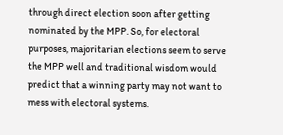through direct election soon after getting nominated by the MPP. So, for electoral purposes, majoritarian elections seem to serve the MPP well and traditional wisdom would predict that a winning party may not want to mess with electoral systems.